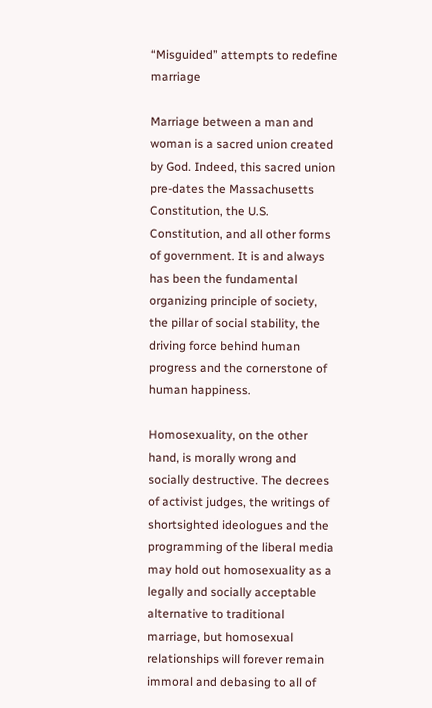“Misguided” attempts to redefine marriage

Marriage between a man and woman is a sacred union created by God. Indeed, this sacred union pre-dates the Massachusetts Constitution, the U.S. Constitution, and all other forms of government. It is and always has been the fundamental organizing principle of society, the pillar of social stability, the driving force behind human progress and the cornerstone of human happiness.

Homosexuality, on the other hand, is morally wrong and socially destructive. The decrees of activist judges, the writings of shortsighted ideologues and the programming of the liberal media may hold out homosexuality as a legally and socially acceptable alternative to traditional marriage, but homosexual relationships will forever remain immoral and debasing to all of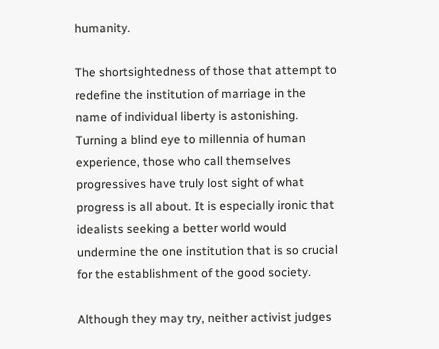humanity.

The shortsightedness of those that attempt to redefine the institution of marriage in the name of individual liberty is astonishing. Turning a blind eye to millennia of human experience, those who call themselves progressives have truly lost sight of what progress is all about. It is especially ironic that idealists seeking a better world would undermine the one institution that is so crucial for the establishment of the good society.

Although they may try, neither activist judges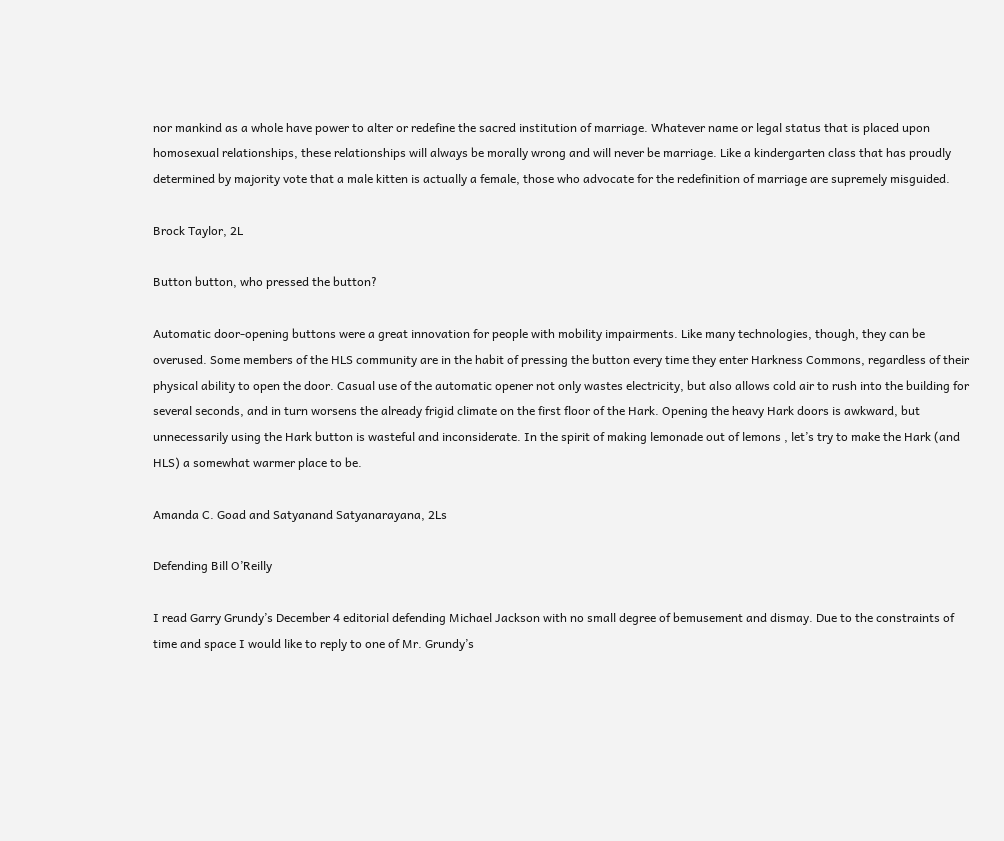nor mankind as a whole have power to alter or redefine the sacred institution of marriage. Whatever name or legal status that is placed upon homosexual relationships, these relationships will always be morally wrong and will never be marriage. Like a kindergarten class that has proudly determined by majority vote that a male kitten is actually a female, those who advocate for the redefinition of marriage are supremely misguided.

Brock Taylor, 2L

Button button, who pressed the button?

Automatic door-opening buttons were a great innovation for people with mobility impairments. Like many technologies, though, they can be overused. Some members of the HLS community are in the habit of pressing the button every time they enter Harkness Commons, regardless of their physical ability to open the door. Casual use of the automatic opener not only wastes electricity, but also allows cold air to rush into the building for several seconds, and in turn worsens the already frigid climate on the first floor of the Hark. Opening the heavy Hark doors is awkward, but unnecessarily using the Hark button is wasteful and inconsiderate. In the spirit of making lemonade out of lemons , let’s try to make the Hark (and HLS) a somewhat warmer place to be.

Amanda C. Goad and Satyanand Satyanarayana, 2Ls

Defending Bill O’Reilly

I read Garry Grundy’s December 4 editorial defending Michael Jackson with no small degree of bemusement and dismay. Due to the constraints of time and space I would like to reply to one of Mr. Grundy’s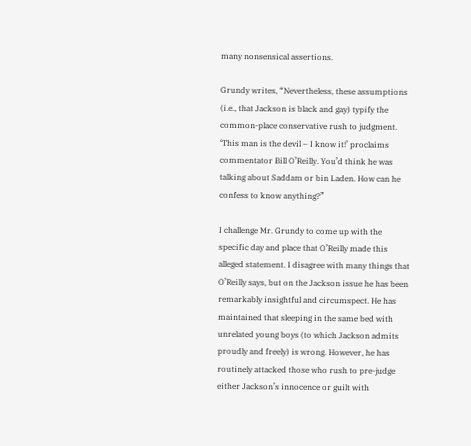many nonsensical assertions.

Grundy writes, “Nevertheless, these assumptions (i.e., that Jackson is black and gay) typify the common-place conservative rush to judgment. ‘This man is the devil – I know it!’ proclaims commentator Bill O’Reilly. You’d think he was talking about Saddam or bin Laden. How can he confess to know anything?”

I challenge Mr. Grundy to come up with the specific day and place that O’Reilly made this alleged statement. I disagree with many things that O’Reilly says, but on the Jackson issue he has been remarkably insightful and circumspect. He has maintained that sleeping in the same bed with unrelated young boys (to which Jackson admits proudly and freely) is wrong. However, he has routinely attacked those who rush to pre-judge either Jackson’s innocence or guilt with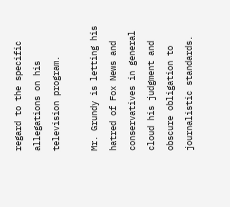regard to the specific allegations on his television program.

Mr. Grundy is letting his hatred of Fox News and conservatives in general cloud his judgment and obscure obligation to journalistic standards.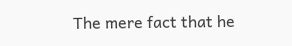The mere fact that he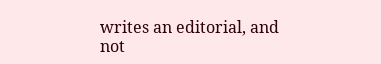writes an editorial, and not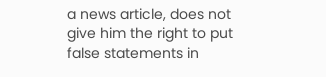a news article, does not give him the right to put false statements in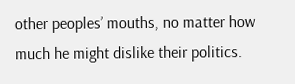other peoples’ mouths, no matter how much he might dislike their politics.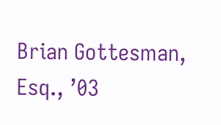Brian Gottesman, Esq., ’03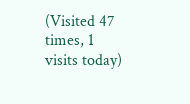(Visited 47 times, 1 visits today)